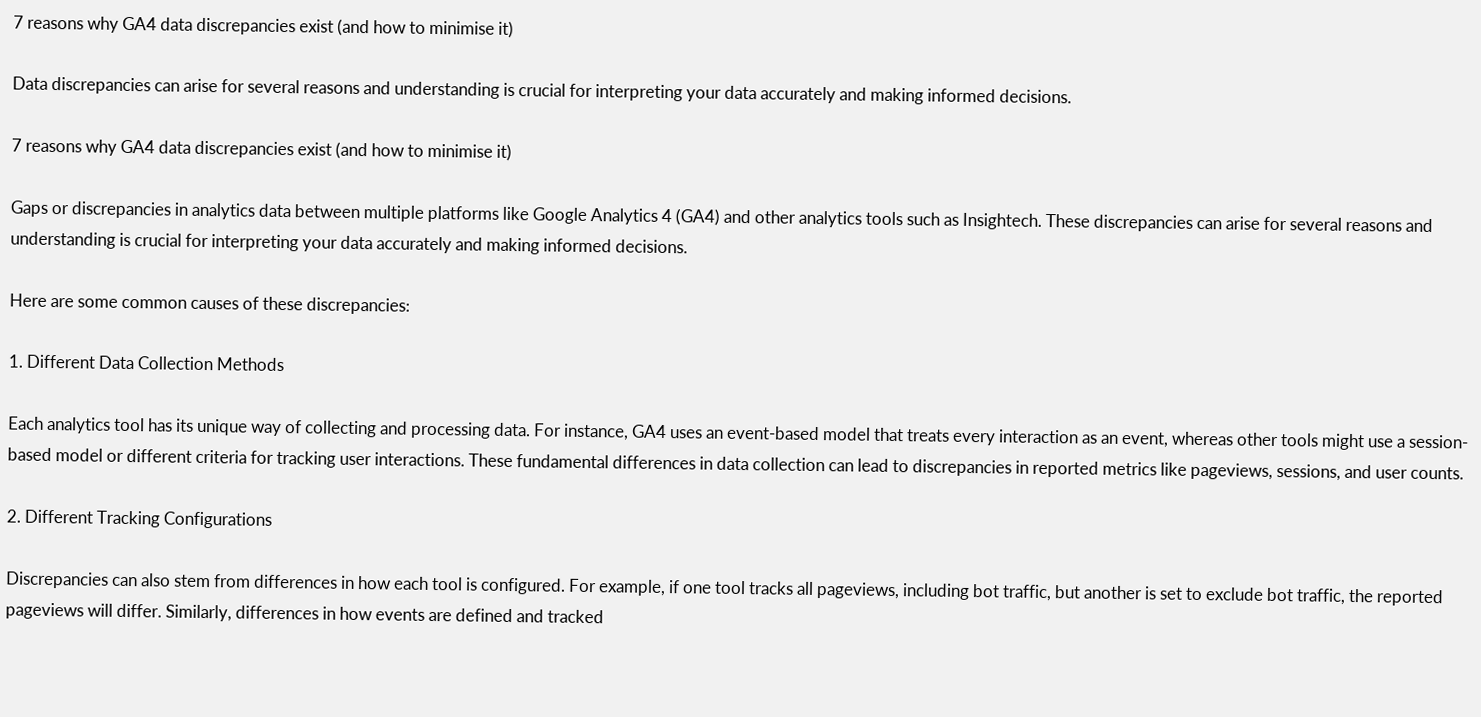7 reasons why GA4 data discrepancies exist (and how to minimise it)

Data discrepancies can arise for several reasons and understanding is crucial for interpreting your data accurately and making informed decisions.

7 reasons why GA4 data discrepancies exist (and how to minimise it)

Gaps or discrepancies in analytics data between multiple platforms like Google Analytics 4 (GA4) and other analytics tools such as Insightech. These discrepancies can arise for several reasons and understanding is crucial for interpreting your data accurately and making informed decisions.

Here are some common causes of these discrepancies:

1. Different Data Collection Methods

Each analytics tool has its unique way of collecting and processing data. For instance, GA4 uses an event-based model that treats every interaction as an event, whereas other tools might use a session-based model or different criteria for tracking user interactions. These fundamental differences in data collection can lead to discrepancies in reported metrics like pageviews, sessions, and user counts.

2. Different Tracking Configurations

Discrepancies can also stem from differences in how each tool is configured. For example, if one tool tracks all pageviews, including bot traffic, but another is set to exclude bot traffic, the reported pageviews will differ. Similarly, differences in how events are defined and tracked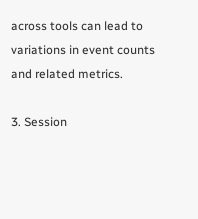across tools can lead to variations in event counts and related metrics.

3. Session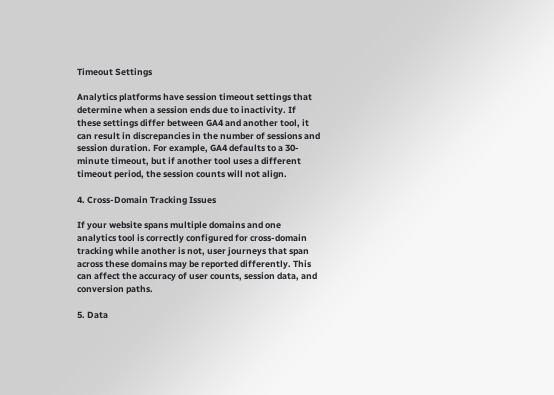Timeout Settings

Analytics platforms have session timeout settings that determine when a session ends due to inactivity. If these settings differ between GA4 and another tool, it can result in discrepancies in the number of sessions and session duration. For example, GA4 defaults to a 30-minute timeout, but if another tool uses a different timeout period, the session counts will not align.

4. Cross-Domain Tracking Issues

If your website spans multiple domains and one analytics tool is correctly configured for cross-domain tracking while another is not, user journeys that span across these domains may be reported differently. This can affect the accuracy of user counts, session data, and conversion paths.

5. Data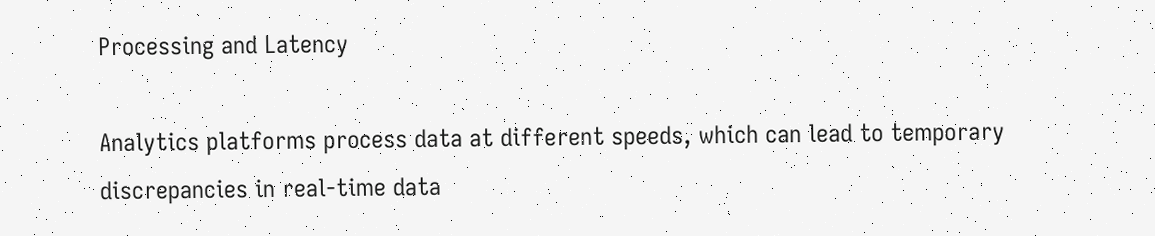Processing and Latency

Analytics platforms process data at different speeds, which can lead to temporary discrepancies in real-time data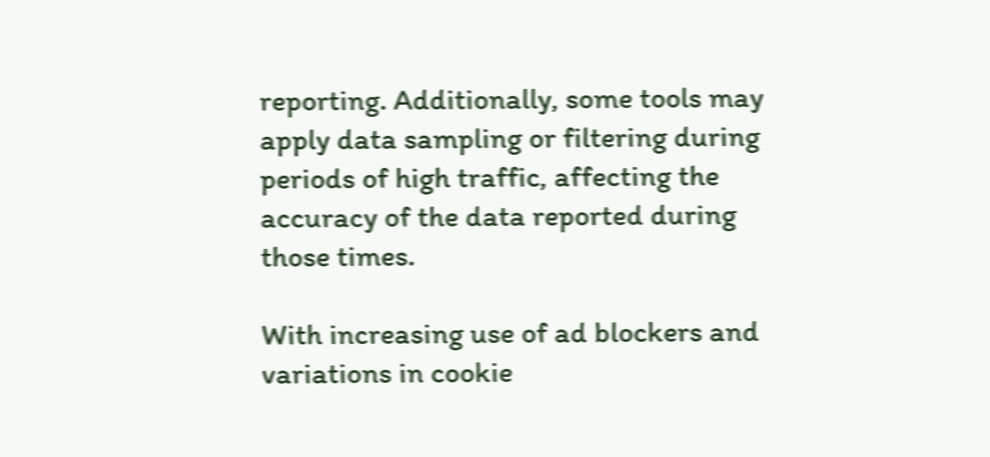reporting. Additionally, some tools may apply data sampling or filtering during periods of high traffic, affecting the accuracy of the data reported during those times.

With increasing use of ad blockers and variations in cookie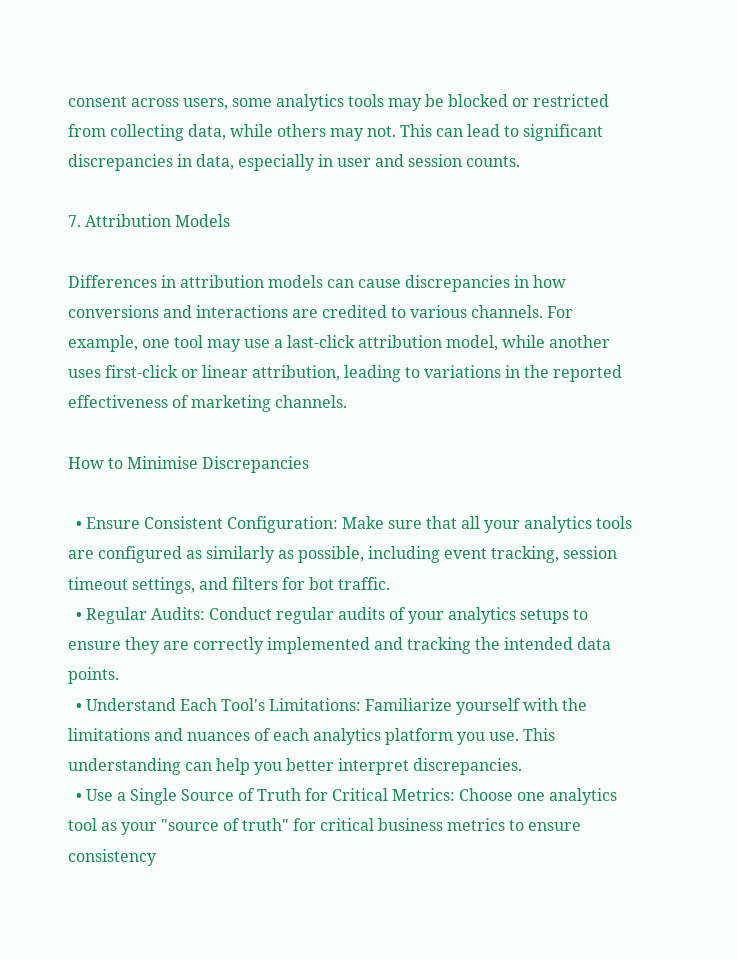consent across users, some analytics tools may be blocked or restricted from collecting data, while others may not. This can lead to significant discrepancies in data, especially in user and session counts.

7. Attribution Models

Differences in attribution models can cause discrepancies in how conversions and interactions are credited to various channels. For example, one tool may use a last-click attribution model, while another uses first-click or linear attribution, leading to variations in the reported effectiveness of marketing channels.

How to Minimise Discrepancies

  • Ensure Consistent Configuration: Make sure that all your analytics tools are configured as similarly as possible, including event tracking, session timeout settings, and filters for bot traffic.
  • Regular Audits: Conduct regular audits of your analytics setups to ensure they are correctly implemented and tracking the intended data points.
  • Understand Each Tool's Limitations: Familiarize yourself with the limitations and nuances of each analytics platform you use. This understanding can help you better interpret discrepancies.
  • Use a Single Source of Truth for Critical Metrics: Choose one analytics tool as your "source of truth" for critical business metrics to ensure consistency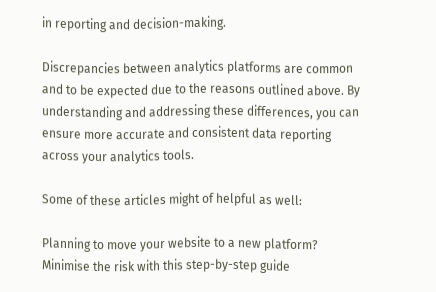in reporting and decision-making.

Discrepancies between analytics platforms are common and to be expected due to the reasons outlined above. By understanding and addressing these differences, you can ensure more accurate and consistent data reporting across your analytics tools.

Some of these articles might of helpful as well:

Planning to move your website to a new platform? Minimise the risk with this step-by-step guide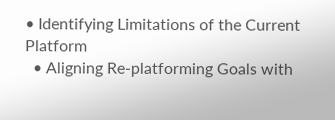• Identifying Limitations of the Current Platform
  • Aligning Re-platforming Goals with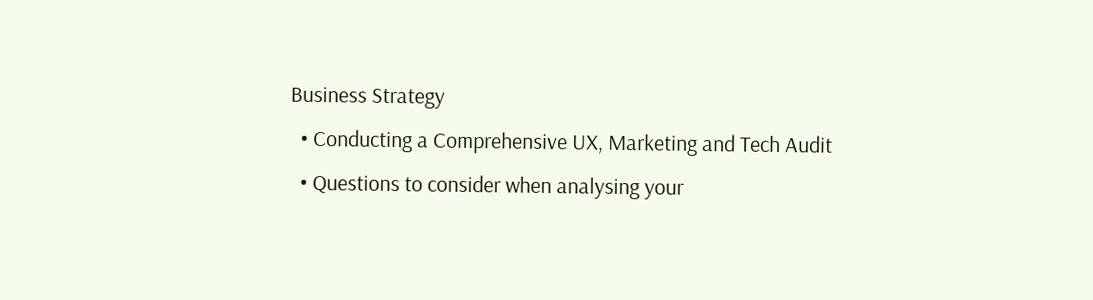Business Strategy
  • Conducting a Comprehensive UX, Marketing and Tech Audit
  • Questions to consider when analysing your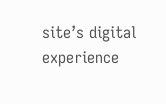site’s digital experience